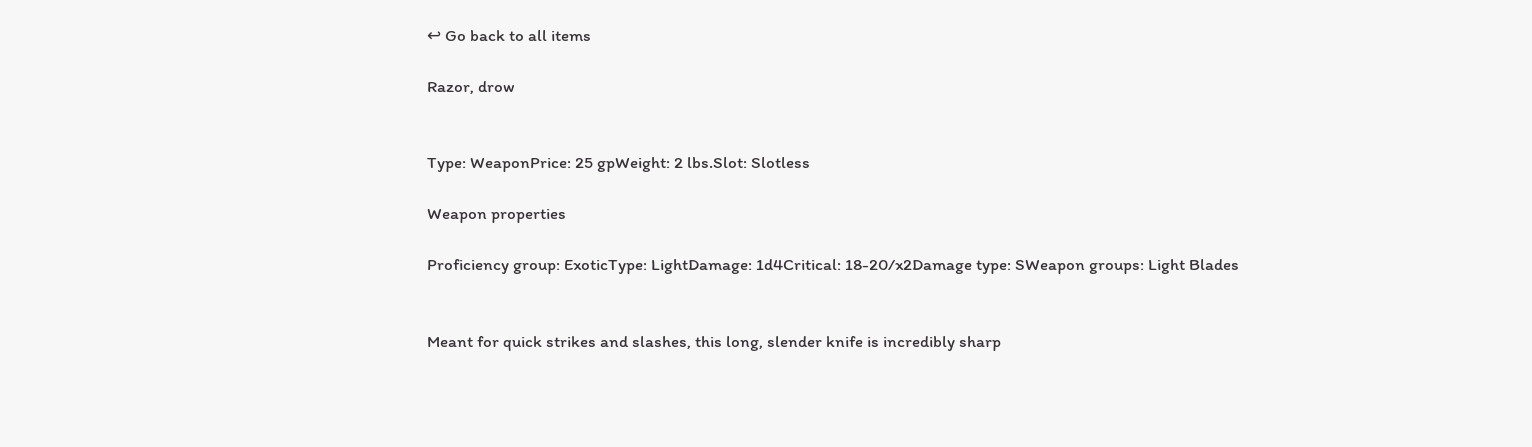↩ Go back to all items

Razor, drow


Type: WeaponPrice: 25 gpWeight: 2 lbs.Slot: Slotless

Weapon properties

Proficiency group: ExoticType: LightDamage: 1d4Critical: 18-20/x2Damage type: SWeapon groups: Light Blades


Meant for quick strikes and slashes, this long, slender knife is incredibly sharp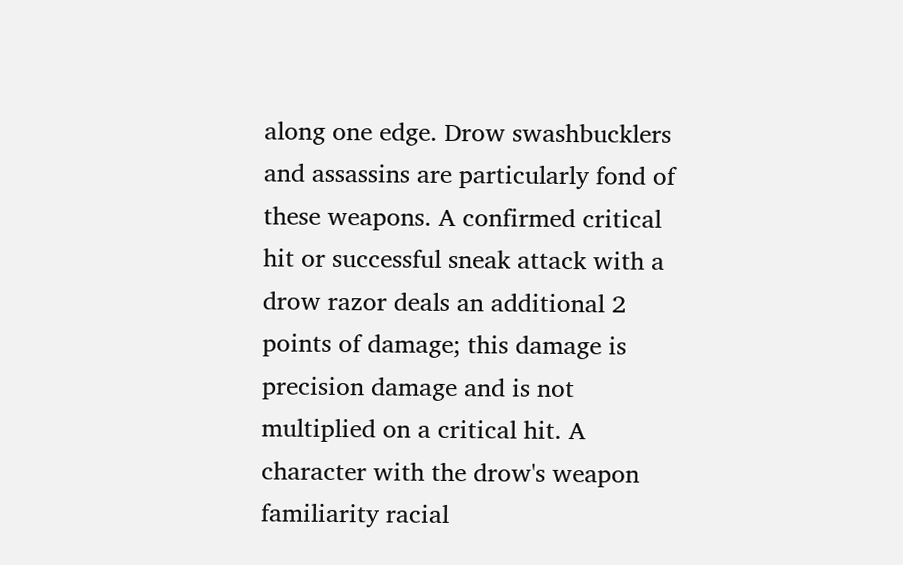along one edge. Drow swashbucklers and assassins are particularly fond of these weapons. A confirmed critical hit or successful sneak attack with a drow razor deals an additional 2 points of damage; this damage is precision damage and is not multiplied on a critical hit. A character with the drow's weapon familiarity racial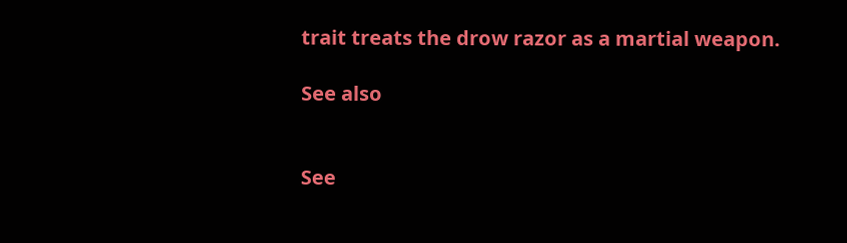trait treats the drow razor as a martial weapon.

See also


See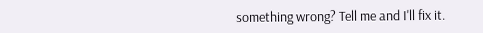something wrong? Tell me and I'll fix it.